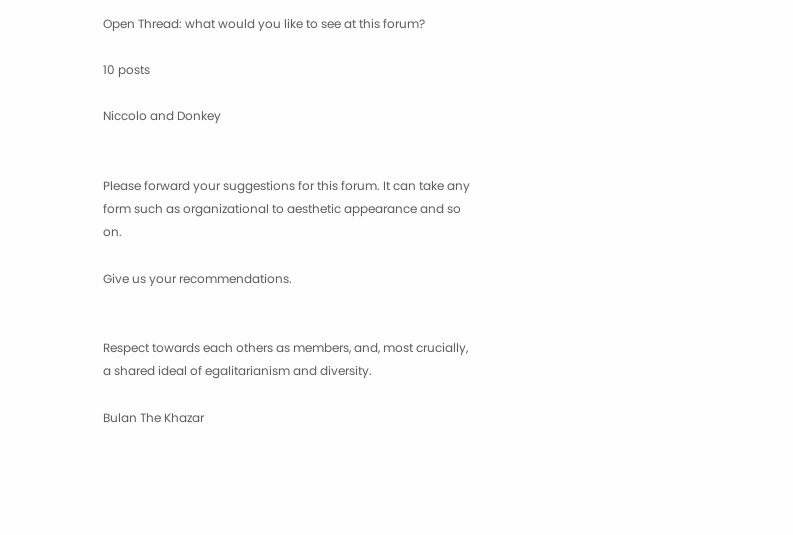Open Thread: what would you like to see at this forum?

10 posts

Niccolo and Donkey


Please forward your suggestions for this forum. It can take any form such as organizational to aesthetic appearance and so on.

Give us your recommendations.


Respect towards each others as members, and, most crucially, a shared ideal of egalitarianism and diversity.

Bulan The Khazar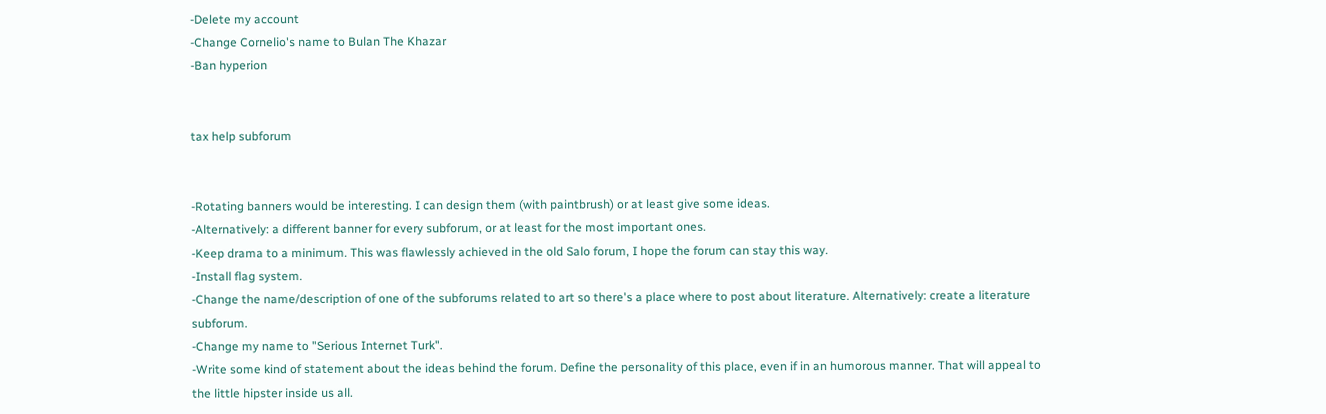-Delete my account
-Change Cornelio's name to Bulan The Khazar
-Ban hyperion


tax help subforum


-Rotating banners would be interesting. I can design them (with paintbrush) or at least give some ideas.
-Alternatively: a different banner for every subforum, or at least for the most important ones.
-Keep drama to a minimum. This was flawlessly achieved in the old Salo forum, I hope the forum can stay this way.
-Install flag system.
-Change the name/description of one of the subforums related to art so there's a place where to post about literature. Alternatively: create a literature subforum.
-Change my name to "Serious Internet Turk".
-Write some kind of statement about the ideas behind the forum. Define the personality of this place, even if in an humorous manner. That will appeal to the little hipster inside us all.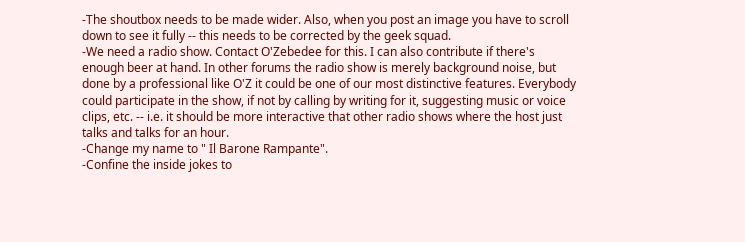-The shoutbox needs to be made wider. Also, when you post an image you have to scroll down to see it fully -- this needs to be corrected by the geek squad.
-We need a radio show. Contact O'Zebedee for this. I can also contribute if there's enough beer at hand. In other forums the radio show is merely background noise, but done by a professional like O'Z it could be one of our most distinctive features. Everybody could participate in the show, if not by calling by writing for it, suggesting music or voice clips, etc. -- i.e. it should be more interactive that other radio shows where the host just talks and talks for an hour.
-Change my name to " Il Barone Rampante".
-Confine the inside jokes to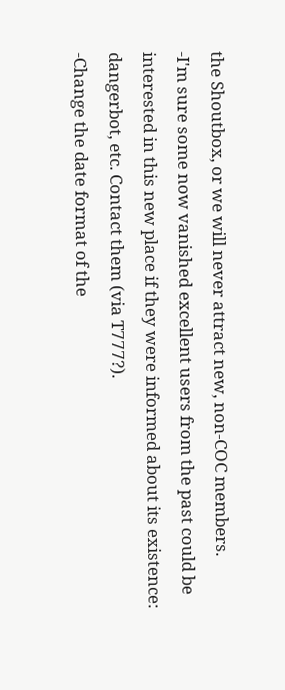the Shoutbox, or we will never attract new, non-COC members.
-I'm sure some now vanished excellent users from the past could be interested in this new place if they were informed about its existence: dangerbot, etc. Contact them (via T777?).
-Change the date format of the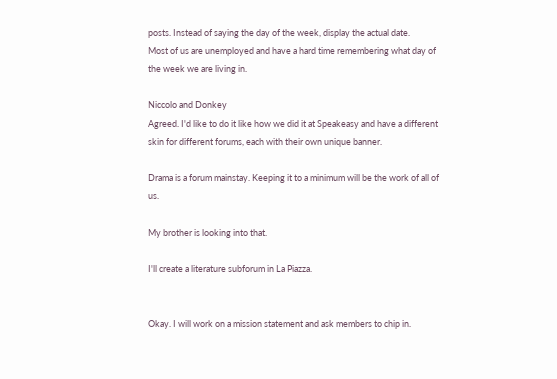posts. Instead of saying the day of the week, display the actual date.
Most of us are unemployed and have a hard time remembering what day of the week we are living in.

Niccolo and Donkey
Agreed. I'd like to do it like how we did it at Speakeasy and have a different skin for different forums, each with their own unique banner.

Drama is a forum mainstay. Keeping it to a minimum will be the work of all of us.

My brother is looking into that.

I'll create a literature subforum in La Piazza.


Okay. I will work on a mission statement and ask members to chip in.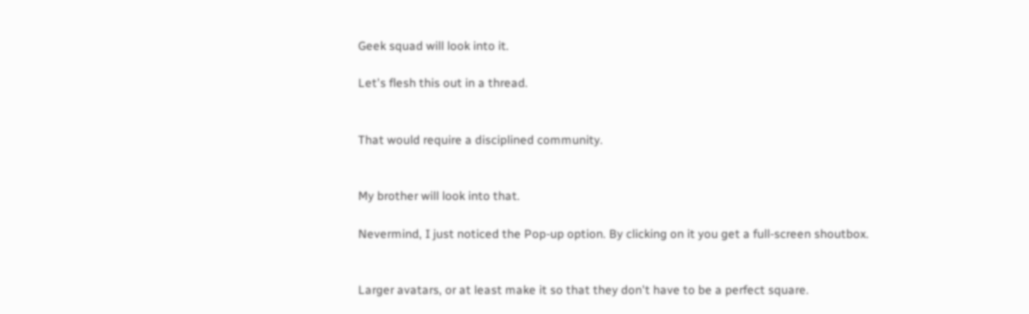Geek squad will look into it.

Let's flesh this out in a thread.


That would require a disciplined community.


My brother will look into that.

Nevermind, I just noticed the Pop-up option. By clicking on it you get a full-screen shoutbox.


Larger avatars, or at least make it so that they don't have to be a perfect square.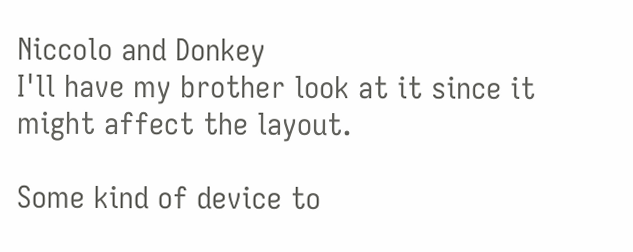Niccolo and Donkey
I'll have my brother look at it since it might affect the layout.

Some kind of device to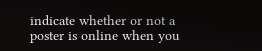indicate whether or not a poster is online when you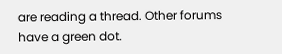are reading a thread. Other forums have a green dot.